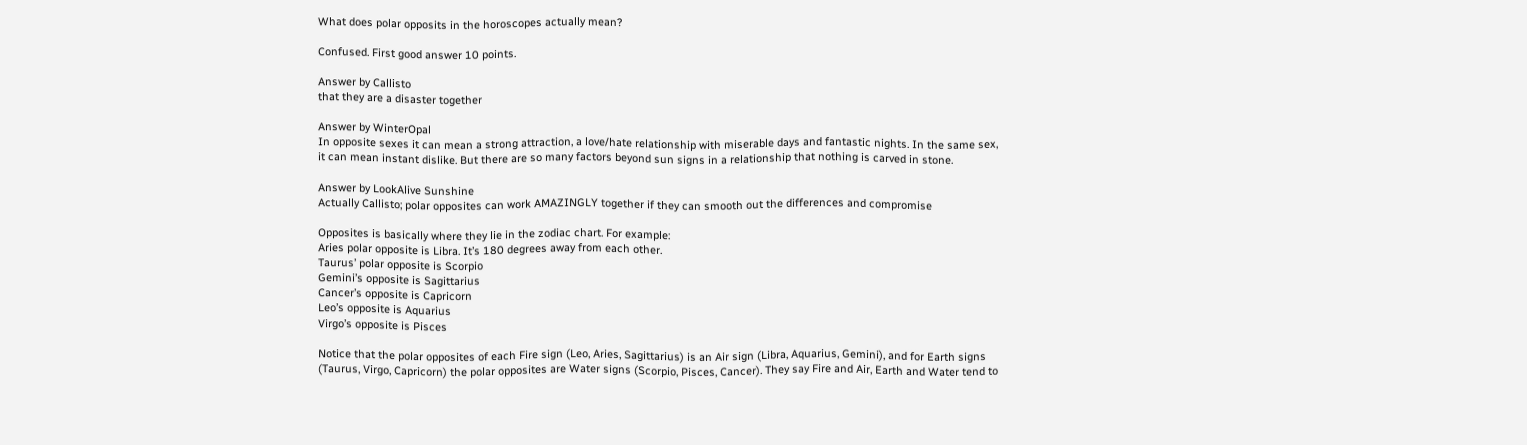What does polar opposits in the horoscopes actually mean?

Confused. First good answer 10 points.

Answer by Callisto
that they are a disaster together

Answer by WinterOpal
In opposite sexes it can mean a strong attraction, a love/hate relationship with miserable days and fantastic nights. In the same sex, it can mean instant dislike. But there are so many factors beyond sun signs in a relationship that nothing is carved in stone.

Answer by LookAlive Sunshine
Actually Callisto; polar opposites can work AMAZINGLY together if they can smooth out the differences and compromise

Opposites is basically where they lie in the zodiac chart. For example:
Aries polar opposite is Libra. It’s 180 degrees away from each other.
Taurus’ polar opposite is Scorpio
Gemini’s opposite is Sagittarius
Cancer’s opposite is Capricorn
Leo’s opposite is Aquarius
Virgo’s opposite is Pisces

Notice that the polar opposites of each Fire sign (Leo, Aries, Sagittarius) is an Air sign (Libra, Aquarius, Gemini), and for Earth signs (Taurus, Virgo, Capricorn) the polar opposites are Water signs (Scorpio, Pisces, Cancer). They say Fire and Air, Earth and Water tend to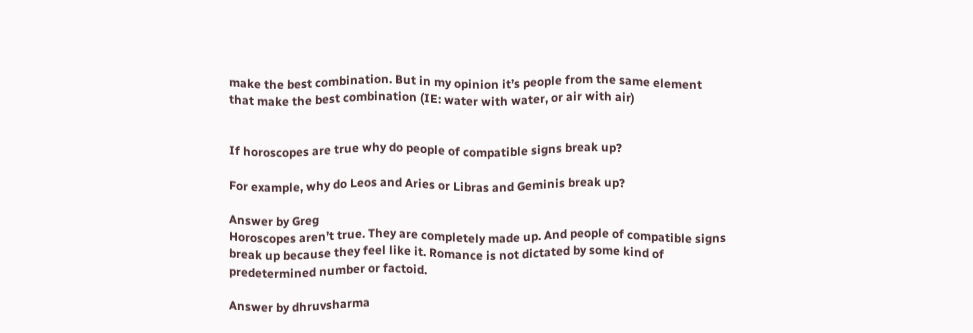make the best combination. But in my opinion it’s people from the same element that make the best combination (IE: water with water, or air with air)


If horoscopes are true why do people of compatible signs break up?

For example, why do Leos and Aries or Libras and Geminis break up?

Answer by Greg
Horoscopes aren’t true. They are completely made up. And people of compatible signs break up because they feel like it. Romance is not dictated by some kind of predetermined number or factoid.

Answer by dhruvsharma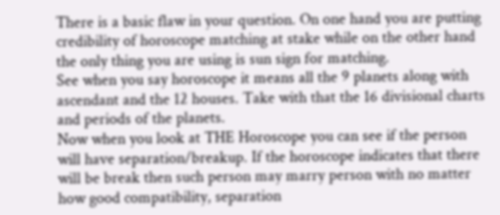There is a basic flaw in your question. On one hand you are putting credibility of horoscope matching at stake while on the other hand the only thing you are using is sun sign for matching.
See when you say horoscope it means all the 9 planets along with ascendant and the 12 houses. Take with that the 16 divisional charts and periods of the planets.
Now when you look at THE Horoscope you can see if the person will have separation/breakup. If the horoscope indicates that there will be break then such person may marry person with no matter how good compatibility, separation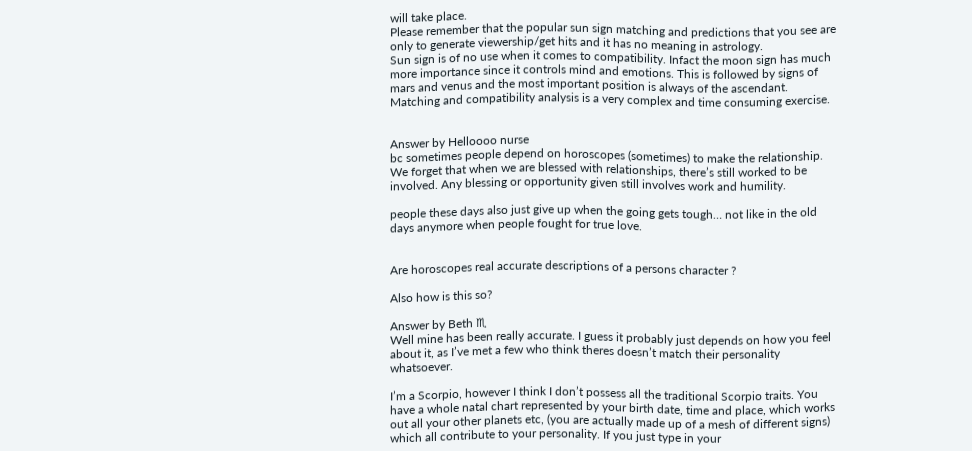will take place.
Please remember that the popular sun sign matching and predictions that you see are only to generate viewership/get hits and it has no meaning in astrology.
Sun sign is of no use when it comes to compatibility. Infact the moon sign has much more importance since it controls mind and emotions. This is followed by signs of mars and venus and the most important position is always of the ascendant.
Matching and compatibility analysis is a very complex and time consuming exercise.


Answer by Helloooo nurse
bc sometimes people depend on horoscopes (sometimes) to make the relationship. We forget that when we are blessed with relationships, there’s still worked to be involved. Any blessing or opportunity given still involves work and humility.

people these days also just give up when the going gets tough… not like in the old days anymore when people fought for true love.


Are horoscopes real accurate descriptions of a persons character ?

Also how is this so?

Answer by Beth ♏
Well mine has been really accurate. I guess it probably just depends on how you feel about it, as I’ve met a few who think theres doesn’t match their personality whatsoever.

I’m a Scorpio, however I think I don’t possess all the traditional Scorpio traits. You have a whole natal chart represented by your birth date, time and place, which works out all your other planets etc, (you are actually made up of a mesh of different signs) which all contribute to your personality. If you just type in your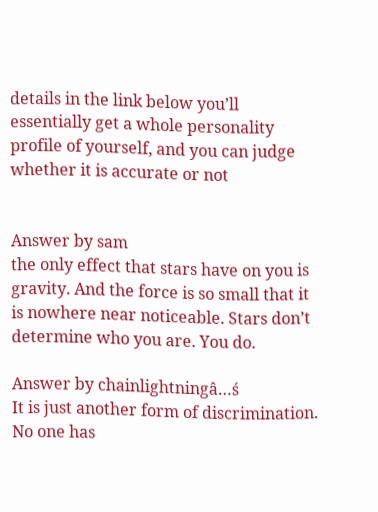details in the link below you’ll essentially get a whole personality profile of yourself, and you can judge whether it is accurate or not


Answer by sam
the only effect that stars have on you is gravity. And the force is so small that it is nowhere near noticeable. Stars don’t determine who you are. You do.

Answer by chainlightningâ…ś
It is just another form of discrimination. No one has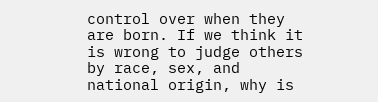control over when they are born. If we think it is wrong to judge others by race, sex, and national origin, why is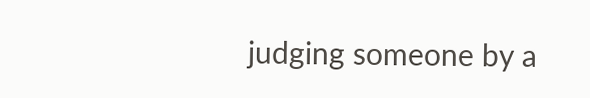judging someone by a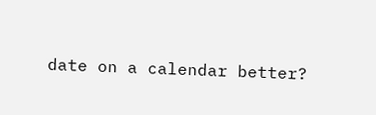date on a calendar better?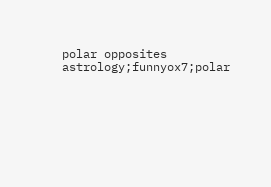polar opposites astrology;funnyox7;polar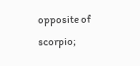opposite of scorpio;